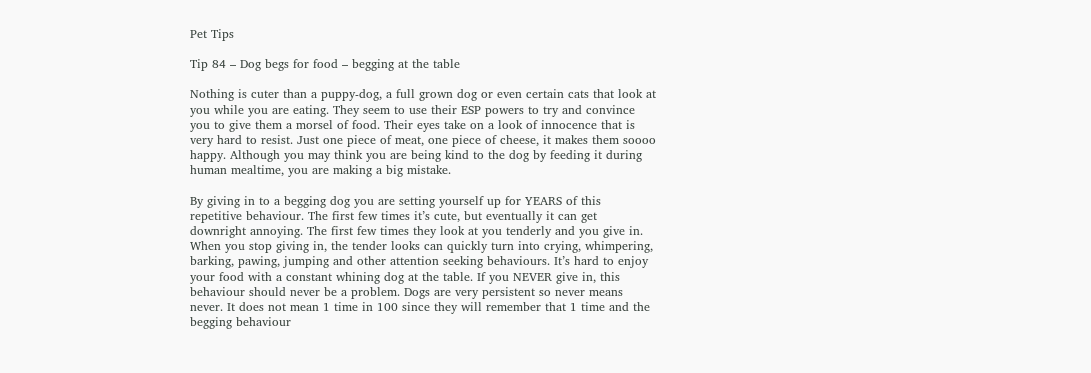Pet Tips

Tip 84 – Dog begs for food – begging at the table

Nothing is cuter than a puppy-dog, a full grown dog or even certain cats that look at you while you are eating. They seem to use their ESP powers to try and convince you to give them a morsel of food. Their eyes take on a look of innocence that is very hard to resist. Just one piece of meat, one piece of cheese, it makes them soooo happy. Although you may think you are being kind to the dog by feeding it during human mealtime, you are making a big mistake.

By giving in to a begging dog you are setting yourself up for YEARS of this repetitive behaviour. The first few times it’s cute, but eventually it can get downright annoying. The first few times they look at you tenderly and you give in. When you stop giving in, the tender looks can quickly turn into crying, whimpering, barking, pawing, jumping and other attention seeking behaviours. It’s hard to enjoy your food with a constant whining dog at the table. If you NEVER give in, this behaviour should never be a problem. Dogs are very persistent so never means never. It does not mean 1 time in 100 since they will remember that 1 time and the begging behaviour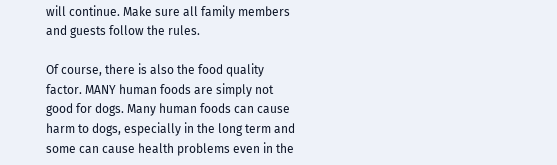will continue. Make sure all family members and guests follow the rules.

Of course, there is also the food quality factor. MANY human foods are simply not good for dogs. Many human foods can cause harm to dogs, especially in the long term and some can cause health problems even in the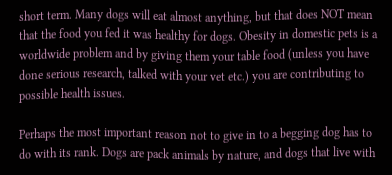short term. Many dogs will eat almost anything, but that does NOT mean that the food you fed it was healthy for dogs. Obesity in domestic pets is a worldwide problem and by giving them your table food (unless you have done serious research, talked with your vet etc.) you are contributing to possible health issues.

Perhaps the most important reason not to give in to a begging dog has to do with its rank. Dogs are pack animals by nature, and dogs that live with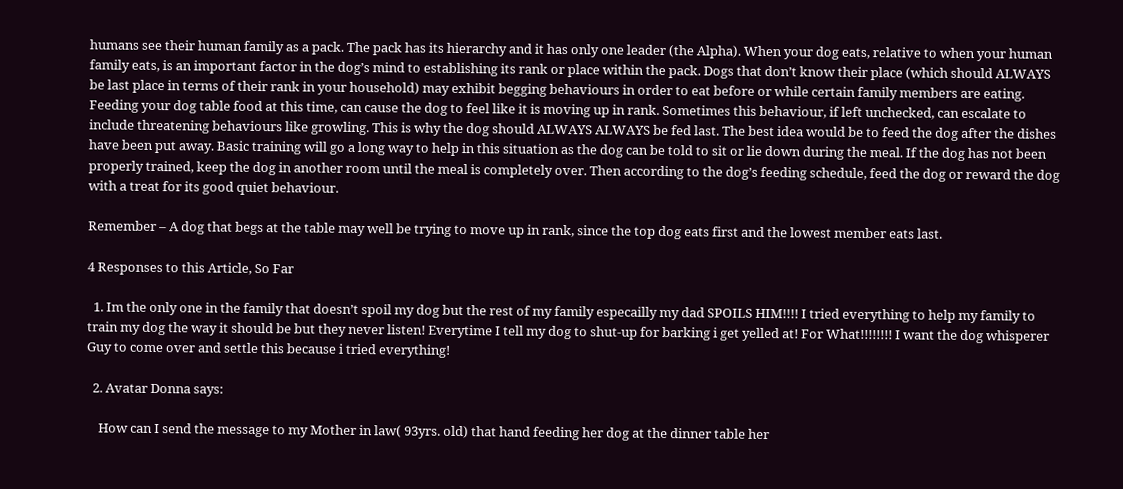humans see their human family as a pack. The pack has its hierarchy and it has only one leader (the Alpha). When your dog eats, relative to when your human family eats, is an important factor in the dog’s mind to establishing its rank or place within the pack. Dogs that don’t know their place (which should ALWAYS be last place in terms of their rank in your household) may exhibit begging behaviours in order to eat before or while certain family members are eating. Feeding your dog table food at this time, can cause the dog to feel like it is moving up in rank. Sometimes this behaviour, if left unchecked, can escalate to include threatening behaviours like growling. This is why the dog should ALWAYS ALWAYS be fed last. The best idea would be to feed the dog after the dishes have been put away. Basic training will go a long way to help in this situation as the dog can be told to sit or lie down during the meal. If the dog has not been properly trained, keep the dog in another room until the meal is completely over. Then according to the dog’s feeding schedule, feed the dog or reward the dog with a treat for its good quiet behaviour.

Remember – A dog that begs at the table may well be trying to move up in rank, since the top dog eats first and the lowest member eats last.

4 Responses to this Article, So Far

  1. Im the only one in the family that doesn’t spoil my dog but the rest of my family especailly my dad SPOILS HIM!!!! I tried everything to help my family to train my dog the way it should be but they never listen! Everytime I tell my dog to shut-up for barking i get yelled at! For What!!!!!!!! I want the dog whisperer Guy to come over and settle this because i tried everything!

  2. Avatar Donna says:

    How can I send the message to my Mother in law( 93yrs. old) that hand feeding her dog at the dinner table her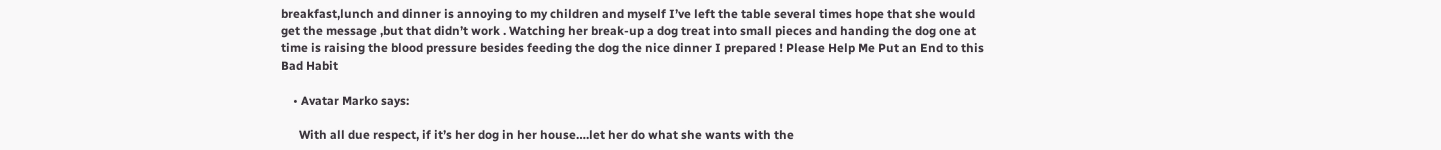breakfast,lunch and dinner is annoying to my children and myself I’ve left the table several times hope that she would get the message ,but that didn’t work . Watching her break-up a dog treat into small pieces and handing the dog one at time is raising the blood pressure besides feeding the dog the nice dinner I prepared ! Please Help Me Put an End to this Bad Habit

    • Avatar Marko says:

      With all due respect, if it’s her dog in her house….let her do what she wants with the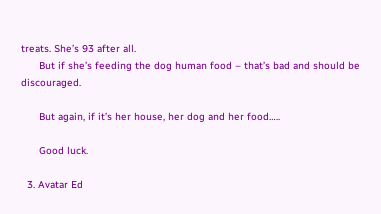treats. She’s 93 after all.
      But if she’s feeding the dog human food – that’s bad and should be discouraged.

      But again, if it’s her house, her dog and her food…..

      Good luck.

  3. Avatar Ed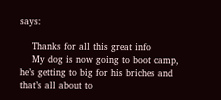says:

    Thanks for all this great info
    My dog is now going to boot camp, he’s getting to big for his briches and that’s all about to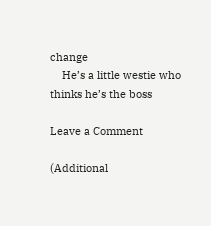change
    He’s a little westie who thinks he’s the boss

Leave a Comment

(Additional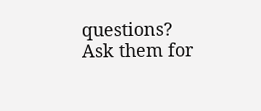questions? Ask them for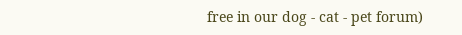free in our dog - cat - pet forum)